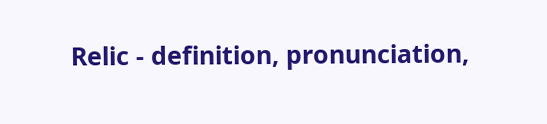Relic - definition, pronunciation,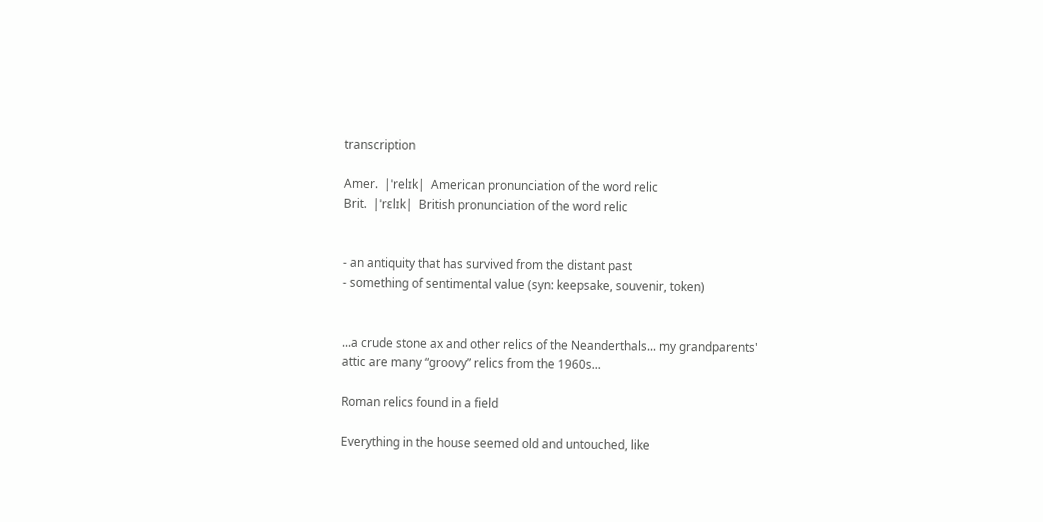transcription

Amer.  |ˈrelɪk|  American pronunciation of the word relic
Brit.  |ˈrɛlɪk|  British pronunciation of the word relic


- an antiquity that has survived from the distant past
- something of sentimental value (syn: keepsake, souvenir, token)


...a crude stone ax and other relics of the Neanderthals... my grandparents' attic are many “groovy” relics from the 1960s...

Roman relics found in a field

Everything in the house seemed old and untouched, like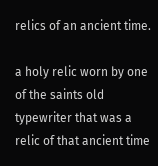relics of an ancient time.

a holy relic worn by one of the saints old typewriter that was a relic of that ancient time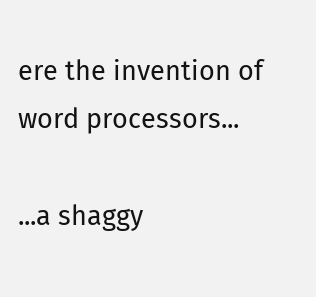ere the invention of word processors...

...a shaggy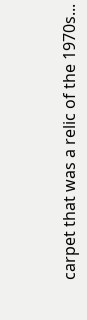carpet that was a relic of the 1970s...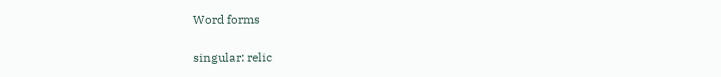Word forms

singular: relic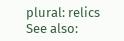plural: relics
See also: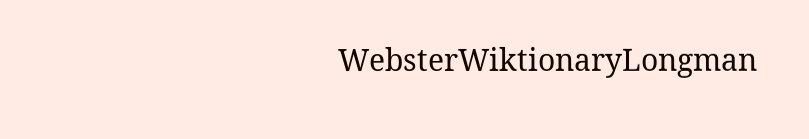WebsterWiktionaryLongman